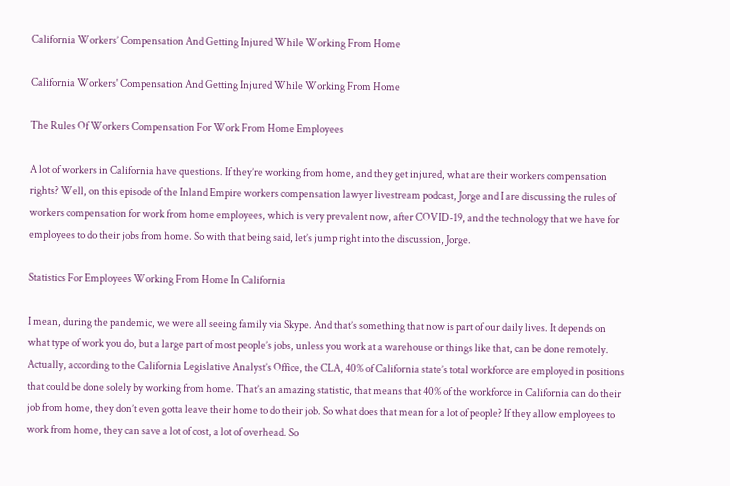California Workers’ Compensation And Getting Injured While Working From Home

California Workers' Compensation And Getting Injured While Working From Home

The Rules Of Workers Compensation For Work From Home Employees

A lot of workers in California have questions. If they’re working from home, and they get injured, what are their workers compensation rights? Well, on this episode of the Inland Empire workers compensation lawyer livestream podcast, Jorge and I are discussing the rules of workers compensation for work from home employees, which is very prevalent now, after COVID-19, and the technology that we have for employees to do their jobs from home. So with that being said, let’s jump right into the discussion, Jorge.

Statistics For Employees Working From Home In California

I mean, during the pandemic, we were all seeing family via Skype. And that’s something that now is part of our daily lives. It depends on what type of work you do, but a large part of most people’s jobs, unless you work at a warehouse or things like that, can be done remotely. Actually, according to the California Legislative Analyst’s Office, the CLA, 40% of California state’s total workforce are employed in positions that could be done solely by working from home. That’s an amazing statistic, that means that 40% of the workforce in California can do their job from home, they don’t even gotta leave their home to do their job. So what does that mean for a lot of people? If they allow employees to work from home, they can save a lot of cost, a lot of overhead. So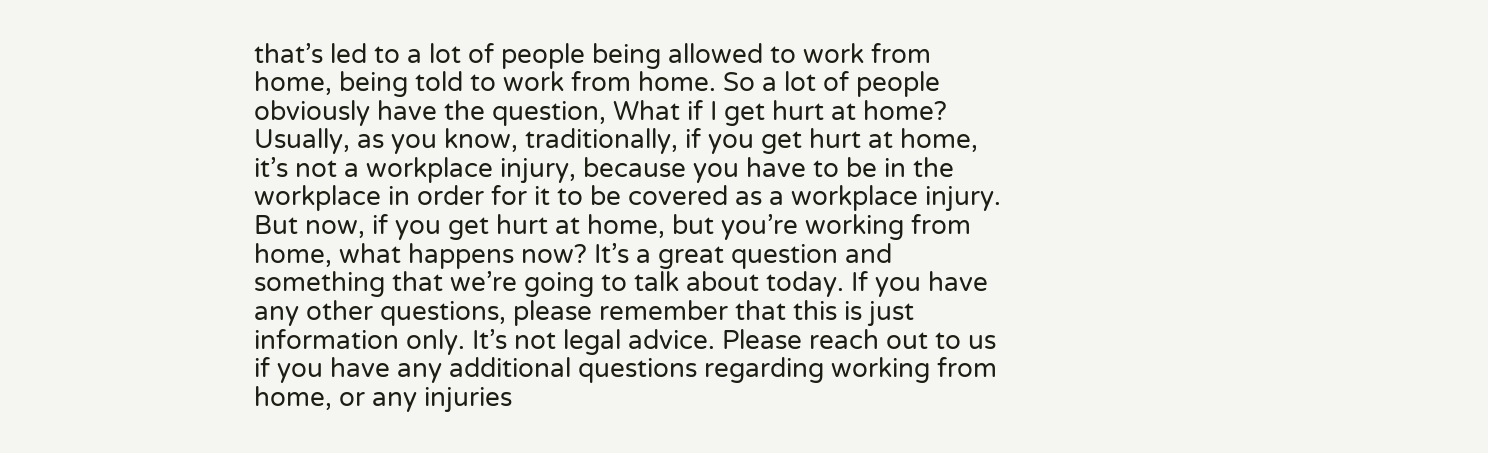that’s led to a lot of people being allowed to work from home, being told to work from home. So a lot of people obviously have the question, What if I get hurt at home? Usually, as you know, traditionally, if you get hurt at home, it’s not a workplace injury, because you have to be in the workplace in order for it to be covered as a workplace injury. But now, if you get hurt at home, but you’re working from home, what happens now? It’s a great question and something that we’re going to talk about today. If you have any other questions, please remember that this is just information only. It’s not legal advice. Please reach out to us if you have any additional questions regarding working from home, or any injuries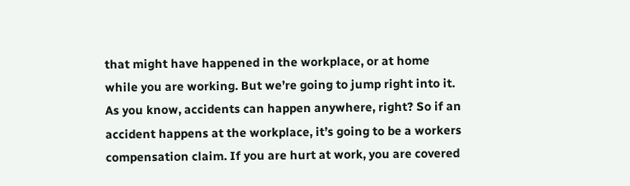that might have happened in the workplace, or at home while you are working. But we’re going to jump right into it. As you know, accidents can happen anywhere, right? So if an accident happens at the workplace, it’s going to be a workers compensation claim. If you are hurt at work, you are covered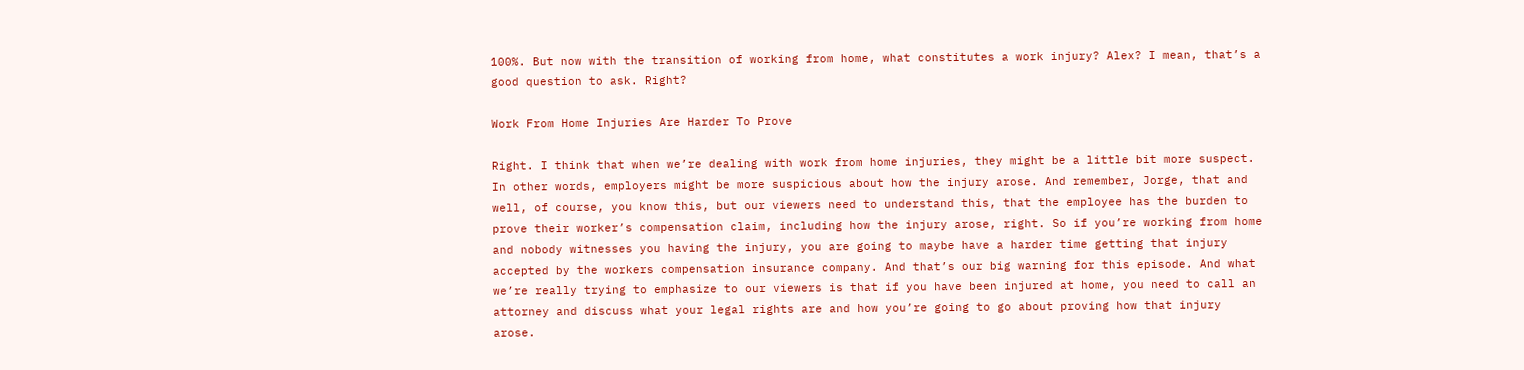100%. But now with the transition of working from home, what constitutes a work injury? Alex? I mean, that’s a good question to ask. Right?

Work From Home Injuries Are Harder To Prove

Right. I think that when we’re dealing with work from home injuries, they might be a little bit more suspect. In other words, employers might be more suspicious about how the injury arose. And remember, Jorge, that and well, of course, you know this, but our viewers need to understand this, that the employee has the burden to prove their worker’s compensation claim, including how the injury arose, right. So if you’re working from home and nobody witnesses you having the injury, you are going to maybe have a harder time getting that injury accepted by the workers compensation insurance company. And that’s our big warning for this episode. And what we’re really trying to emphasize to our viewers is that if you have been injured at home, you need to call an attorney and discuss what your legal rights are and how you’re going to go about proving how that injury arose.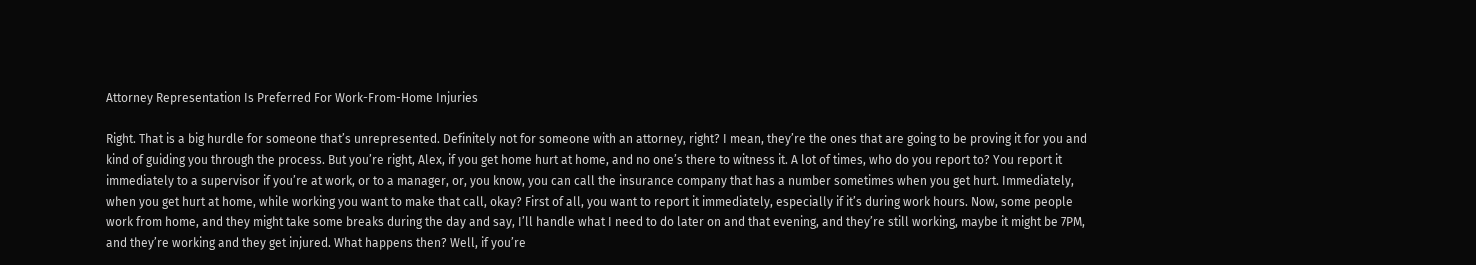Attorney Representation Is Preferred For Work-From-Home Injuries

Right. That is a big hurdle for someone that’s unrepresented. Definitely not for someone with an attorney, right? I mean, they’re the ones that are going to be proving it for you and kind of guiding you through the process. But you’re right, Alex, if you get home hurt at home, and no one’s there to witness it. A lot of times, who do you report to? You report it immediately to a supervisor if you’re at work, or to a manager, or, you know, you can call the insurance company that has a number sometimes when you get hurt. Immediately, when you get hurt at home, while working you want to make that call, okay? First of all, you want to report it immediately, especially if it’s during work hours. Now, some people work from home, and they might take some breaks during the day and say, I’ll handle what I need to do later on and that evening, and they’re still working, maybe it might be 7PM, and they’re working and they get injured. What happens then? Well, if you’re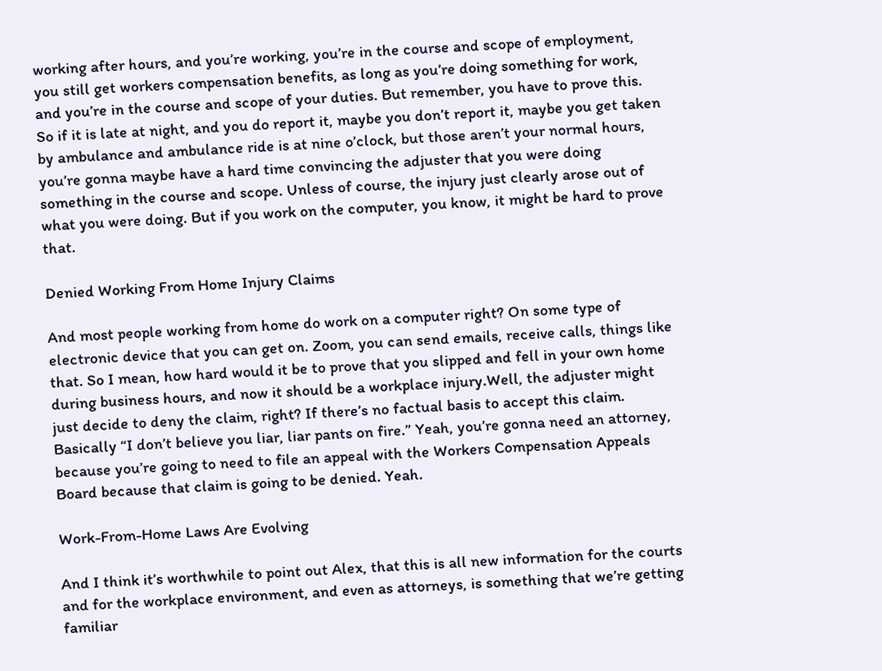working after hours, and you’re working, you’re in the course and scope of employment, you still get workers compensation benefits, as long as you’re doing something for work, and you’re in the course and scope of your duties. But remember, you have to prove this. So if it is late at night, and you do report it, maybe you don’t report it, maybe you get taken by ambulance and ambulance ride is at nine o’clock, but those aren’t your normal hours, you’re gonna maybe have a hard time convincing the adjuster that you were doing something in the course and scope. Unless of course, the injury just clearly arose out of what you were doing. But if you work on the computer, you know, it might be hard to prove that.

Denied Working From Home Injury Claims

And most people working from home do work on a computer right? On some type of electronic device that you can get on. Zoom, you can send emails, receive calls, things like that. So I mean, how hard would it be to prove that you slipped and fell in your own home during business hours, and now it should be a workplace injury.Well, the adjuster might just decide to deny the claim, right? If there’s no factual basis to accept this claim. Basically “I don’t believe you liar, liar pants on fire.” Yeah, you’re gonna need an attorney, because you’re going to need to file an appeal with the Workers Compensation Appeals Board because that claim is going to be denied. Yeah.

Work-From-Home Laws Are Evolving

And I think it’s worthwhile to point out Alex, that this is all new information for the courts and for the workplace environment, and even as attorneys, is something that we’re getting familiar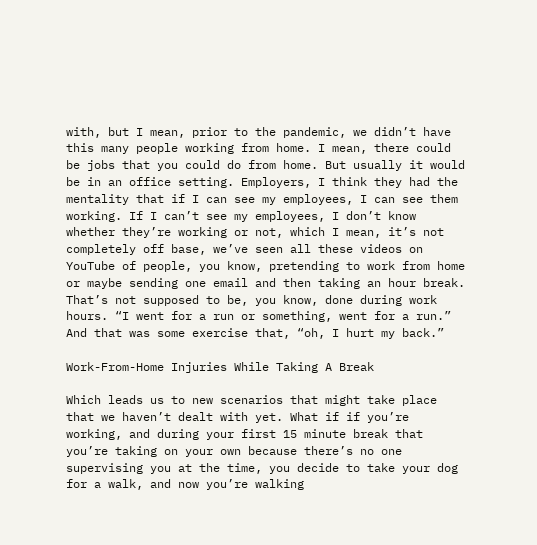with, but I mean, prior to the pandemic, we didn’t have this many people working from home. I mean, there could be jobs that you could do from home. But usually it would be in an office setting. Employers, I think they had the mentality that if I can see my employees, I can see them working. If I can’t see my employees, I don’t know whether they’re working or not, which I mean, it’s not completely off base, we’ve seen all these videos on YouTube of people, you know, pretending to work from home or maybe sending one email and then taking an hour break. That’s not supposed to be, you know, done during work hours. “I went for a run or something, went for a run.” And that was some exercise that, “oh, I hurt my back.”

Work-From-Home Injuries While Taking A Break

Which leads us to new scenarios that might take place that we haven’t dealt with yet. What if if you’re working, and during your first 15 minute break that you’re taking on your own because there’s no one supervising you at the time, you decide to take your dog for a walk, and now you’re walking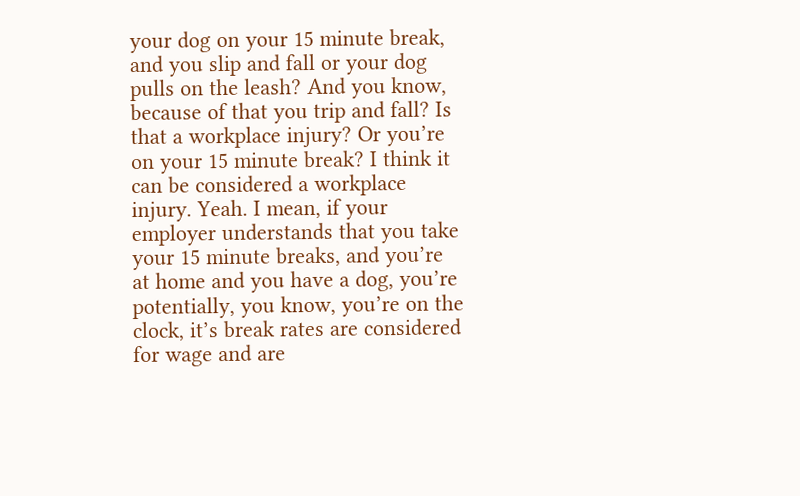your dog on your 15 minute break, and you slip and fall or your dog pulls on the leash? And you know, because of that you trip and fall? Is that a workplace injury? Or you’re on your 15 minute break? I think it can be considered a workplace injury. Yeah. I mean, if your employer understands that you take your 15 minute breaks, and you’re at home and you have a dog, you’re potentially, you know, you’re on the clock, it’s break rates are considered for wage and are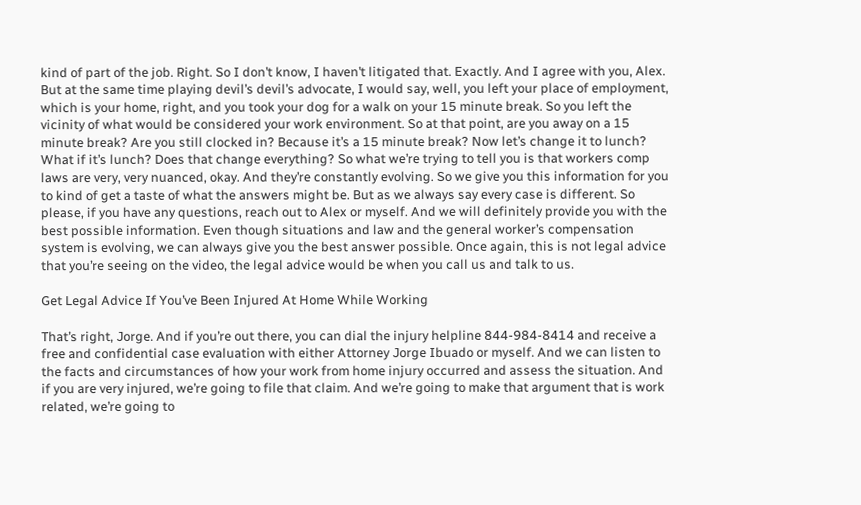kind of part of the job. Right. So I don’t know, I haven’t litigated that. Exactly. And I agree with you, Alex. But at the same time playing devil’s devil’s advocate, I would say, well, you left your place of employment, which is your home, right, and you took your dog for a walk on your 15 minute break. So you left the vicinity of what would be considered your work environment. So at that point, are you away on a 15 minute break? Are you still clocked in? Because it’s a 15 minute break? Now let’s change it to lunch? What if it’s lunch? Does that change everything? So what we’re trying to tell you is that workers comp laws are very, very nuanced, okay. And they’re constantly evolving. So we give you this information for you to kind of get a taste of what the answers might be. But as we always say every case is different. So please, if you have any questions, reach out to Alex or myself. And we will definitely provide you with the best possible information. Even though situations and law and the general worker’s compensation system is evolving, we can always give you the best answer possible. Once again, this is not legal advice that you’re seeing on the video, the legal advice would be when you call us and talk to us.

Get Legal Advice If You’ve Been Injured At Home While Working

That’s right, Jorge. And if you’re out there, you can dial the injury helpline 844-984-8414 and receive a free and confidential case evaluation with either Attorney Jorge Ibuado or myself. And we can listen to the facts and circumstances of how your work from home injury occurred and assess the situation. And if you are very injured, we’re going to file that claim. And we’re going to make that argument that is work related, we’re going to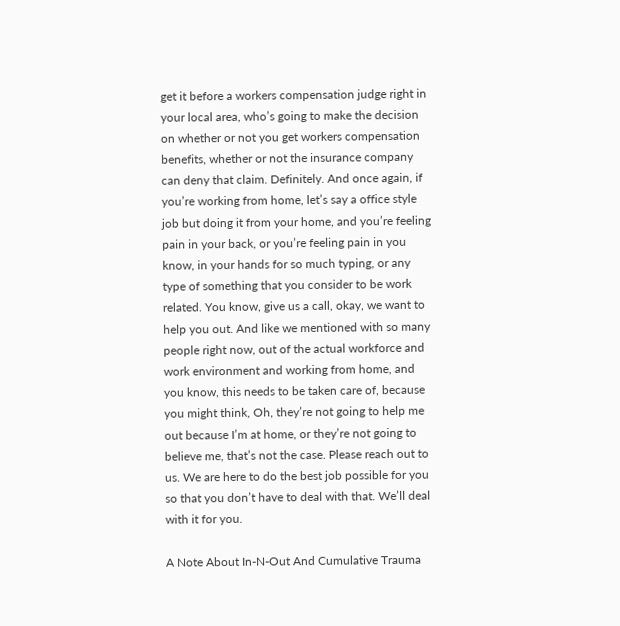get it before a workers compensation judge right in your local area, who’s going to make the decision on whether or not you get workers compensation benefits, whether or not the insurance company can deny that claim. Definitely. And once again, if you’re working from home, let’s say a office style job but doing it from your home, and you’re feeling pain in your back, or you’re feeling pain in you know, in your hands for so much typing, or any type of something that you consider to be work related. You know, give us a call, okay, we want to help you out. And like we mentioned with so many people right now, out of the actual workforce and work environment and working from home, and you know, this needs to be taken care of, because you might think, Oh, they’re not going to help me out because I’m at home, or they’re not going to believe me, that’s not the case. Please reach out to us. We are here to do the best job possible for you so that you don’t have to deal with that. We’ll deal with it for you.

A Note About In-N-Out And Cumulative Trauma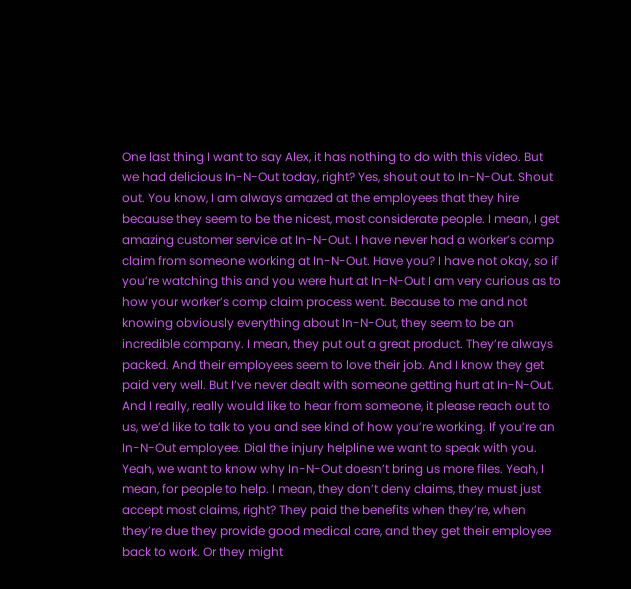One last thing I want to say Alex, it has nothing to do with this video. But we had delicious In-N-Out today, right? Yes, shout out to In-N-Out. Shout out. You know, I am always amazed at the employees that they hire because they seem to be the nicest, most considerate people. I mean, I get amazing customer service at In-N-Out. I have never had a worker’s comp claim from someone working at In-N-Out. Have you? I have not okay, so if you’re watching this and you were hurt at In-N-Out I am very curious as to how your worker’s comp claim process went. Because to me and not knowing obviously everything about In-N-Out, they seem to be an incredible company. I mean, they put out a great product. They’re always packed. And their employees seem to love their job. And I know they get paid very well. But I’ve never dealt with someone getting hurt at In-N-Out. And I really, really would like to hear from someone, it please reach out to us, we’d like to talk to you and see kind of how you’re working. If you’re an In-N-Out employee. Dial the injury helpline we want to speak with you. Yeah, we want to know why In-N-Out doesn’t bring us more files. Yeah, I mean, for people to help. I mean, they don’t deny claims, they must just accept most claims, right? They paid the benefits when they’re, when they’re due they provide good medical care, and they get their employee back to work. Or they might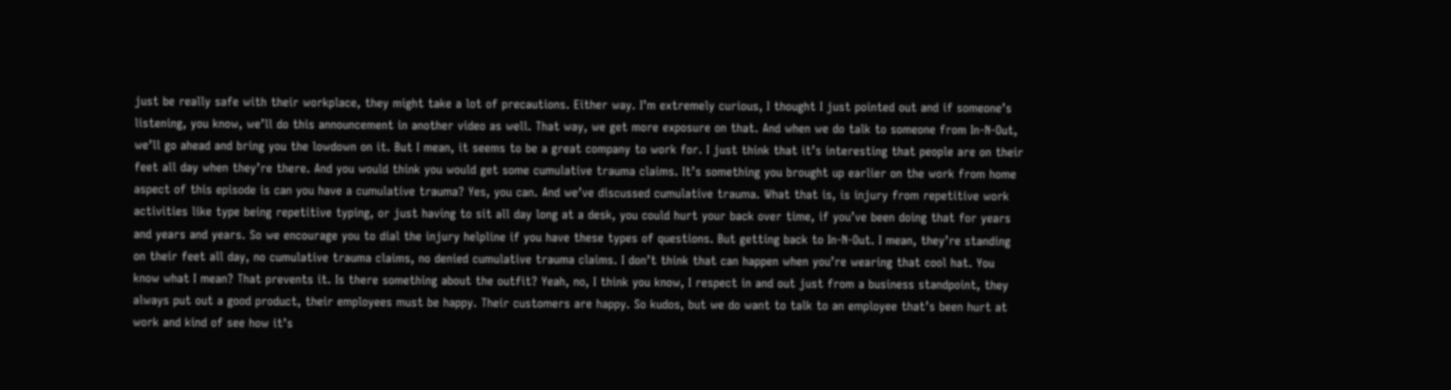just be really safe with their workplace, they might take a lot of precautions. Either way. I’m extremely curious, I thought I just pointed out and if someone’s listening, you know, we’ll do this announcement in another video as well. That way, we get more exposure on that. And when we do talk to someone from In-N-Out, we’ll go ahead and bring you the lowdown on it. But I mean, it seems to be a great company to work for. I just think that it’s interesting that people are on their feet all day when they’re there. And you would think you would get some cumulative trauma claims. It’s something you brought up earlier on the work from home aspect of this episode is can you have a cumulative trauma? Yes, you can. And we’ve discussed cumulative trauma. What that is, is injury from repetitive work activities like type being repetitive typing, or just having to sit all day long at a desk, you could hurt your back over time, if you’ve been doing that for years and years and years. So we encourage you to dial the injury helpline if you have these types of questions. But getting back to In-N-Out. I mean, they’re standing on their feet all day, no cumulative trauma claims, no denied cumulative trauma claims. I don’t think that can happen when you’re wearing that cool hat. You know what I mean? That prevents it. Is there something about the outfit? Yeah, no, I think you know, I respect in and out just from a business standpoint, they always put out a good product, their employees must be happy. Their customers are happy. So kudos, but we do want to talk to an employee that’s been hurt at work and kind of see how it’s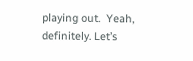playing out.  Yeah, definitely. Let’s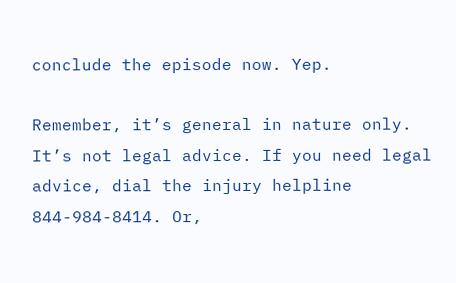conclude the episode now. Yep.

Remember, it’s general in nature only. It’s not legal advice. If you need legal advice, dial the injury helpline 844-984-8414. Or,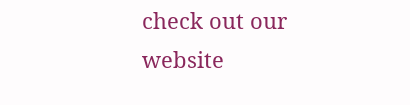check out our website